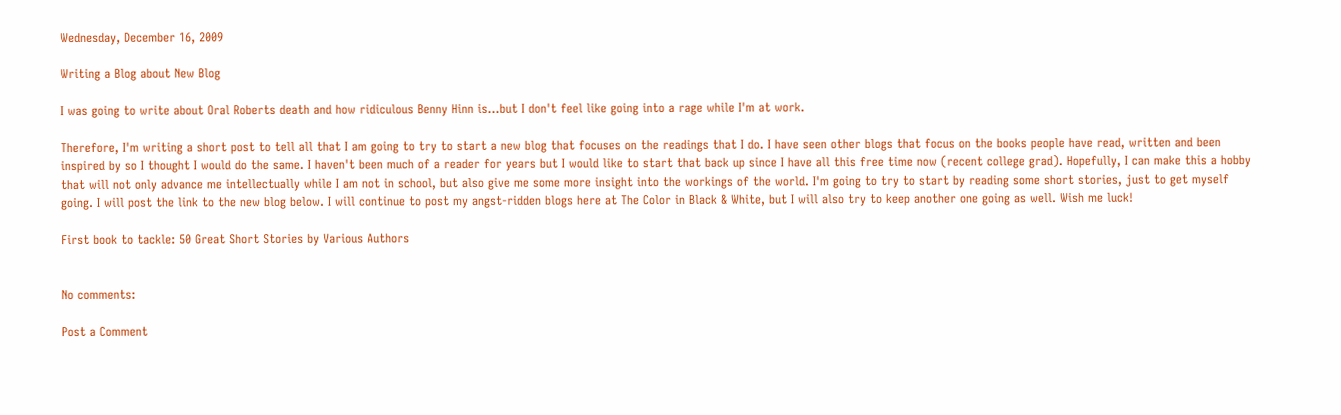Wednesday, December 16, 2009

Writing a Blog about New Blog

I was going to write about Oral Roberts death and how ridiculous Benny Hinn is...but I don't feel like going into a rage while I'm at work.

Therefore, I'm writing a short post to tell all that I am going to try to start a new blog that focuses on the readings that I do. I have seen other blogs that focus on the books people have read, written and been inspired by so I thought I would do the same. I haven't been much of a reader for years but I would like to start that back up since I have all this free time now (recent college grad). Hopefully, I can make this a hobby that will not only advance me intellectually while I am not in school, but also give me some more insight into the workings of the world. I'm going to try to start by reading some short stories, just to get myself going. I will post the link to the new blog below. I will continue to post my angst-ridden blogs here at The Color in Black & White, but I will also try to keep another one going as well. Wish me luck!

First book to tackle: 50 Great Short Stories by Various Authors


No comments:

Post a Comment